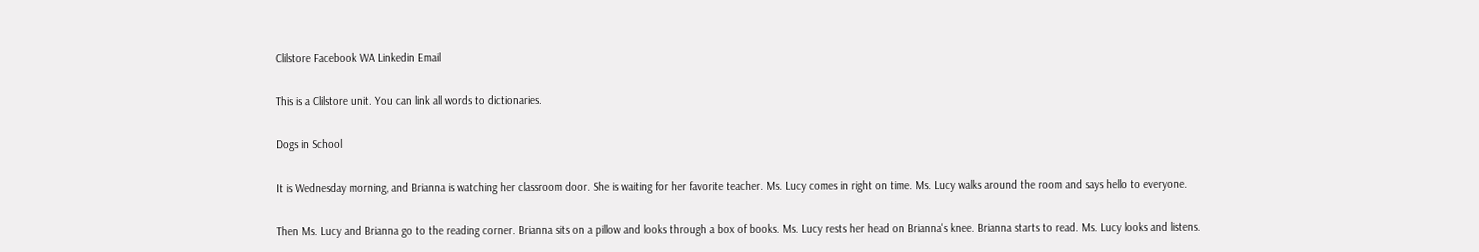Clilstore Facebook WA Linkedin Email

This is a Clilstore unit. You can link all words to dictionaries.

Dogs in School

It is Wednesday morning, and Brianna is watching her classroom door. She is waiting for her favorite teacher. Ms. Lucy comes in right on time. Ms. Lucy walks around the room and says hello to everyone.

Then Ms. Lucy and Brianna go to the reading corner. Brianna sits on a pillow and looks through a box of books. Ms. Lucy rests her head on Brianna's knee. Brianna starts to read. Ms. Lucy looks and listens.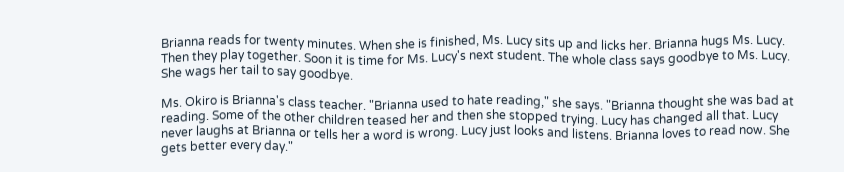Brianna reads for twenty minutes. When she is finished, Ms. Lucy sits up and licks her. Brianna hugs Ms. Lucy. Then they play together. Soon it is time for Ms. Lucy's next student. The whole class says goodbye to Ms. Lucy. She wags her tail to say goodbye.

Ms. Okiro is Brianna's class teacher. "Brianna used to hate reading," she says. "Brianna thought she was bad at reading. Some of the other children teased her and then she stopped trying. Lucy has changed all that. Lucy never laughs at Brianna or tells her a word is wrong. Lucy just looks and listens. Brianna loves to read now. She gets better every day."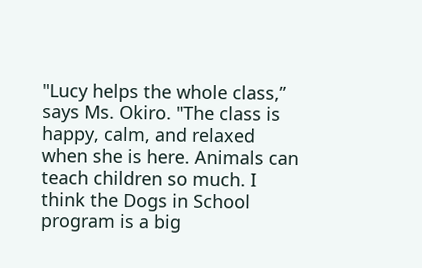"Lucy helps the whole class,” says Ms. Okiro. "The class is happy, calm, and relaxed when she is here. Animals can teach children so much. I think the Dogs in School program is a big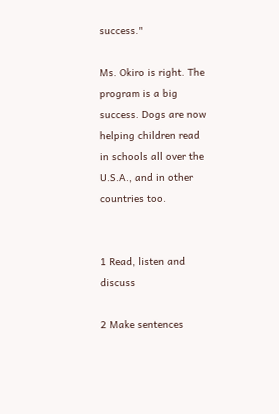success."

Ms. Okiro is right. The program is a big success. Dogs are now helping children read in schools all over the U.S.A., and in other countries too.


1 Read, listen and discuss

2 Make sentences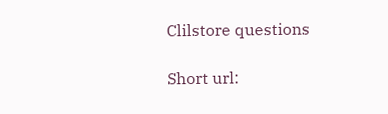Clilstore questions

Short url: